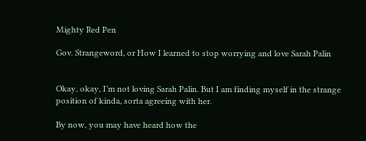Mighty Red Pen

Gov. Strangeword, or How I learned to stop worrying and love Sarah Palin


Okay, okay, I’m not loving Sarah Palin. But I am finding myself in the strange position of kinda, sorta agreeing with her.

By now, you may have heard how the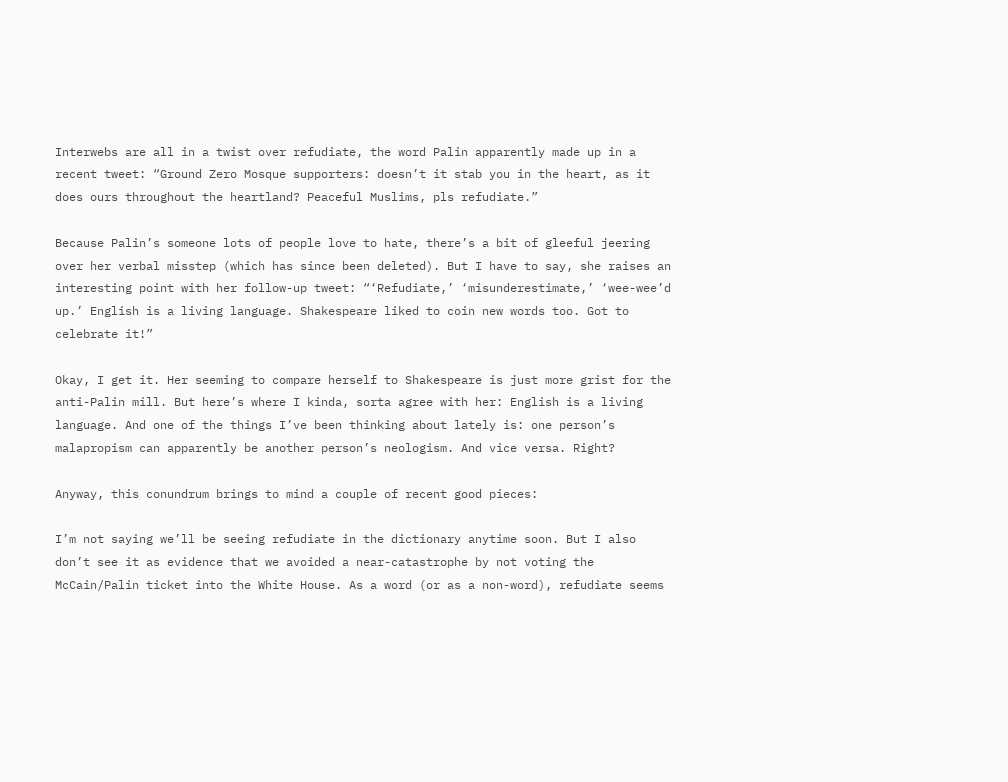Interwebs are all in a twist over refudiate, the word Palin apparently made up in a recent tweet: “Ground Zero Mosque supporters: doesn’t it stab you in the heart, as it does ours throughout the heartland? Peaceful Muslims, pls refudiate.”

Because Palin’s someone lots of people love to hate, there’s a bit of gleeful jeering over her verbal misstep (which has since been deleted). But I have to say, she raises an interesting point with her follow-up tweet: “‘Refudiate,’ ‘misunderestimate,’ ‘wee-wee’d up.’ English is a living language. Shakespeare liked to coin new words too. Got to celebrate it!”

Okay, I get it. Her seeming to compare herself to Shakespeare is just more grist for the anti-Palin mill. But here’s where I kinda, sorta agree with her: English is a living language. And one of the things I’ve been thinking about lately is: one person’s malapropism can apparently be another person’s neologism. And vice versa. Right?

Anyway, this conundrum brings to mind a couple of recent good pieces:

I’m not saying we’ll be seeing refudiate in the dictionary anytime soon. But I also don’t see it as evidence that we avoided a near-catastrophe by not voting the McCain/Palin ticket into the White House. As a word (or as a non-word), refudiate seems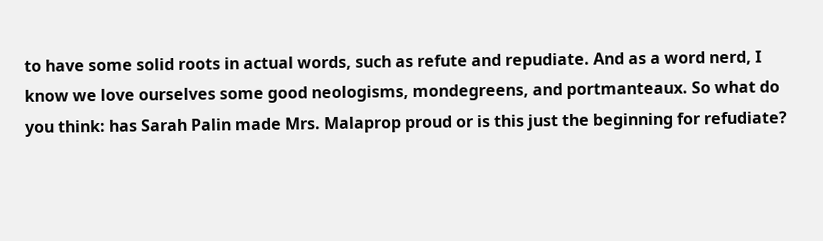to have some solid roots in actual words, such as refute and repudiate. And as a word nerd, I know we love ourselves some good neologisms, mondegreens, and portmanteaux. So what do you think: has Sarah Palin made Mrs. Malaprop proud or is this just the beginning for refudiate?